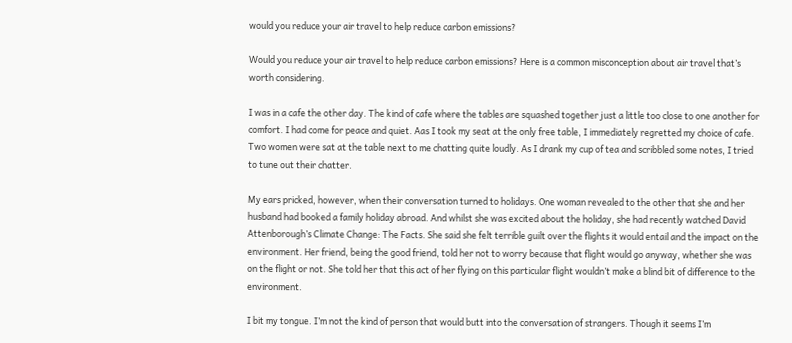would you reduce your air travel to help reduce carbon emissions?

Would you reduce your air travel to help reduce carbon emissions? Here is a common misconception about air travel that’s worth considering.

I was in a cafe the other day. The kind of cafe where the tables are squashed together just a little too close to one another for comfort. I had come for peace and quiet. Aas I took my seat at the only free table, I immediately regretted my choice of cafe. Two women were sat at the table next to me chatting quite loudly. As I drank my cup of tea and scribbled some notes, I tried to tune out their chatter.

My ears pricked, however, when their conversation turned to holidays. One woman revealed to the other that she and her husband had booked a family holiday abroad. And whilst she was excited about the holiday, she had recently watched David Attenborough’s Climate Change: The Facts. She said she felt terrible guilt over the flights it would entail and the impact on the environment. Her friend, being the good friend, told her not to worry because that flight would go anyway, whether she was on the flight or not. She told her that this act of her flying on this particular flight wouldn’t make a blind bit of difference to the environment.

I bit my tongue. I’m not the kind of person that would butt into the conversation of strangers. Though it seems I’m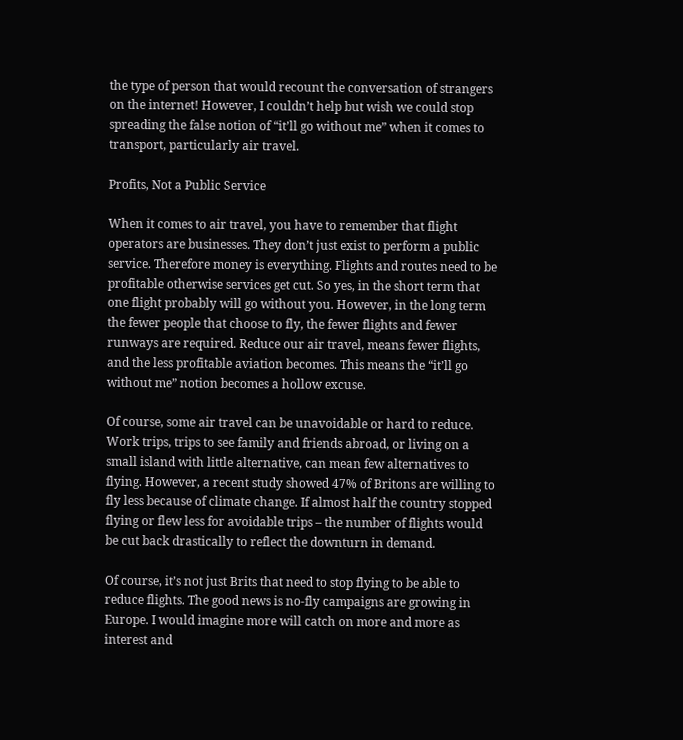the type of person that would recount the conversation of strangers on the internet! However, I couldn’t help but wish we could stop spreading the false notion of “it’ll go without me” when it comes to transport, particularly air travel.

Profits, Not a Public Service

When it comes to air travel, you have to remember that flight operators are businesses. They don’t just exist to perform a public service. Therefore money is everything. Flights and routes need to be profitable otherwise services get cut. So yes, in the short term that one flight probably will go without you. However, in the long term the fewer people that choose to fly, the fewer flights and fewer runways are required. Reduce our air travel, means fewer flights, and the less profitable aviation becomes. This means the “it’ll go without me” notion becomes a hollow excuse.

Of course, some air travel can be unavoidable or hard to reduce. Work trips, trips to see family and friends abroad, or living on a small island with little alternative, can mean few alternatives to flying. However, a recent study showed 47% of Britons are willing to fly less because of climate change. If almost half the country stopped flying or flew less for avoidable trips – the number of flights would be cut back drastically to reflect the downturn in demand.

Of course, it’s not just Brits that need to stop flying to be able to reduce flights. The good news is no-fly campaigns are growing in Europe. I would imagine more will catch on more and more as interest and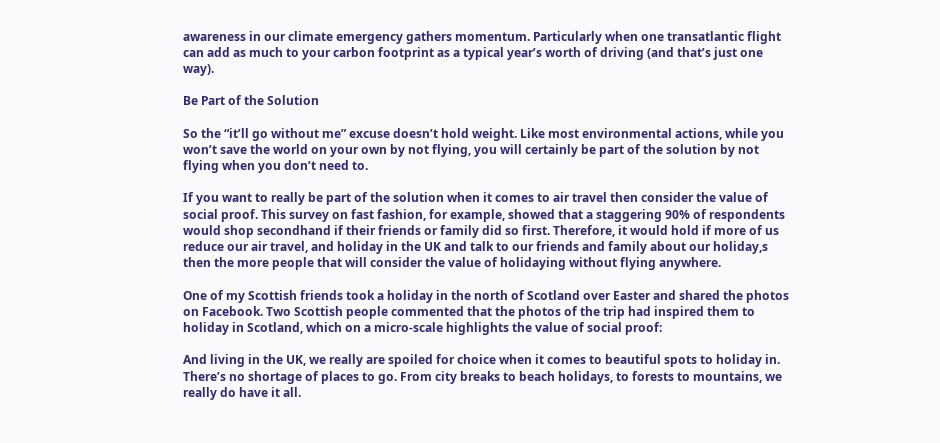awareness in our climate emergency gathers momentum. Particularly when one transatlantic flight can add as much to your carbon footprint as a typical year’s worth of driving (and that’s just one way).

Be Part of the Solution

So the “it’ll go without me” excuse doesn’t hold weight. Like most environmental actions, while you won’t save the world on your own by not flying, you will certainly be part of the solution by not flying when you don’t need to.

If you want to really be part of the solution when it comes to air travel then consider the value of social proof. This survey on fast fashion, for example, showed that a staggering 90% of respondents would shop secondhand if their friends or family did so first. Therefore, it would hold if more of us reduce our air travel, and holiday in the UK and talk to our friends and family about our holiday,s then the more people that will consider the value of holidaying without flying anywhere.

One of my Scottish friends took a holiday in the north of Scotland over Easter and shared the photos on Facebook. Two Scottish people commented that the photos of the trip had inspired them to holiday in Scotland, which on a micro-scale highlights the value of social proof:

And living in the UK, we really are spoiled for choice when it comes to beautiful spots to holiday in. There’s no shortage of places to go. From city breaks to beach holidays, to forests to mountains, we really do have it all.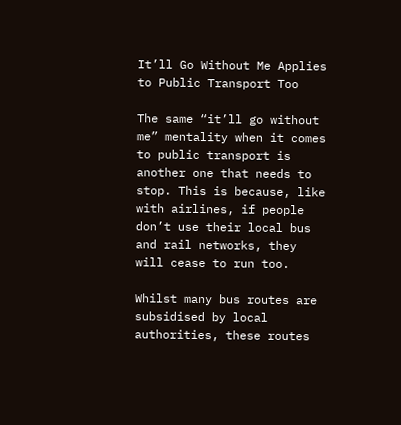It’ll Go Without Me Applies to Public Transport Too

The same “it’ll go without me” mentality when it comes to public transport is another one that needs to stop. This is because, like with airlines, if people don’t use their local bus and rail networks, they will cease to run too.

Whilst many bus routes are subsidised by local authorities, these routes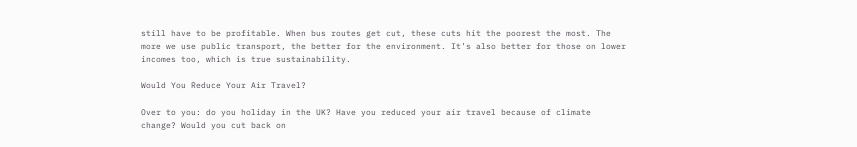still have to be profitable. When bus routes get cut, these cuts hit the poorest the most. The more we use public transport, the better for the environment. It’s also better for those on lower incomes too, which is true sustainability.

Would You Reduce Your Air Travel?

Over to you: do you holiday in the UK? Have you reduced your air travel because of climate change? Would you cut back on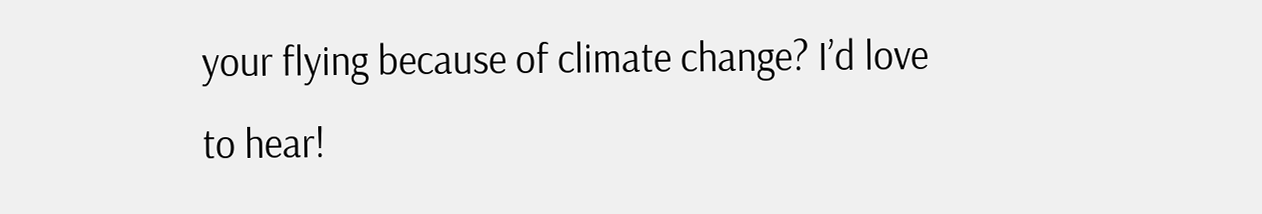your flying because of climate change? I’d love to hear!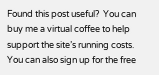Found this post useful?  You can buy me a virtual coffee to help support the site’s running costs.  You can also sign up for the free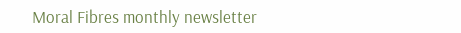Moral Fibres monthly newsletter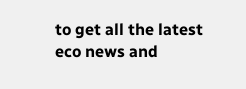to get all the latest eco news and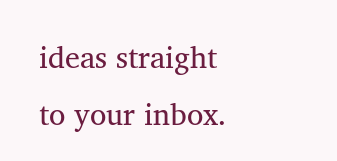ideas straight to your inbox.